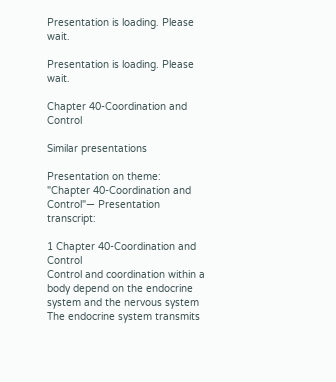Presentation is loading. Please wait.

Presentation is loading. Please wait.

Chapter 40-Coordination and Control

Similar presentations

Presentation on theme: "Chapter 40-Coordination and Control"— Presentation transcript:

1 Chapter 40-Coordination and Control
Control and coordination within a body depend on the endocrine system and the nervous system The endocrine system transmits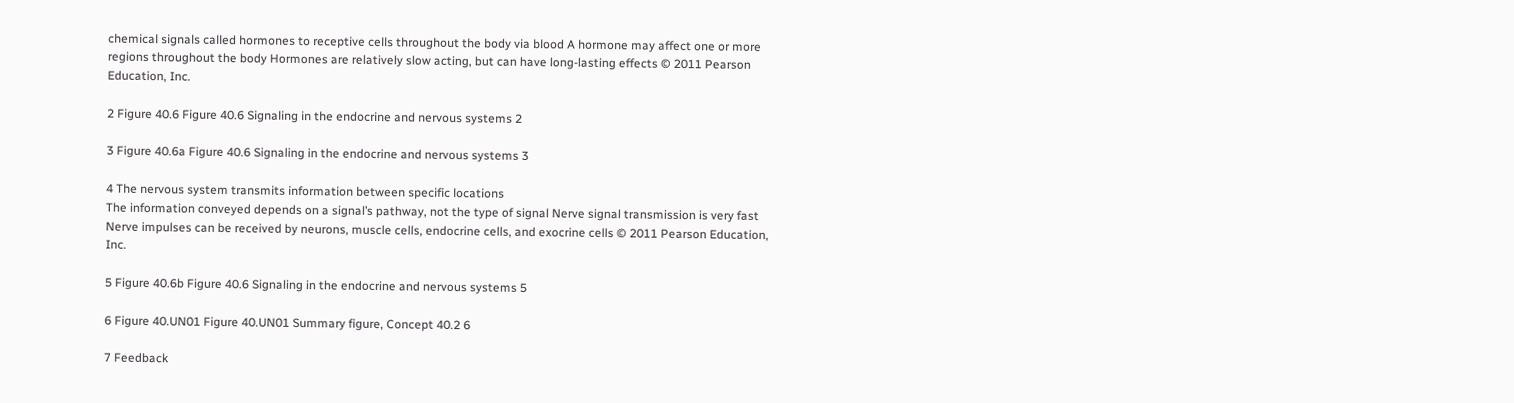chemical signals called hormones to receptive cells throughout the body via blood A hormone may affect one or more regions throughout the body Hormones are relatively slow acting, but can have long-lasting effects © 2011 Pearson Education, Inc.

2 Figure 40.6 Figure 40.6 Signaling in the endocrine and nervous systems 2

3 Figure 40.6a Figure 40.6 Signaling in the endocrine and nervous systems 3

4 The nervous system transmits information between specific locations
The information conveyed depends on a signal’s pathway, not the type of signal Nerve signal transmission is very fast Nerve impulses can be received by neurons, muscle cells, endocrine cells, and exocrine cells © 2011 Pearson Education, Inc.

5 Figure 40.6b Figure 40.6 Signaling in the endocrine and nervous systems 5

6 Figure 40.UN01 Figure 40.UN01 Summary figure, Concept 40.2 6

7 Feedback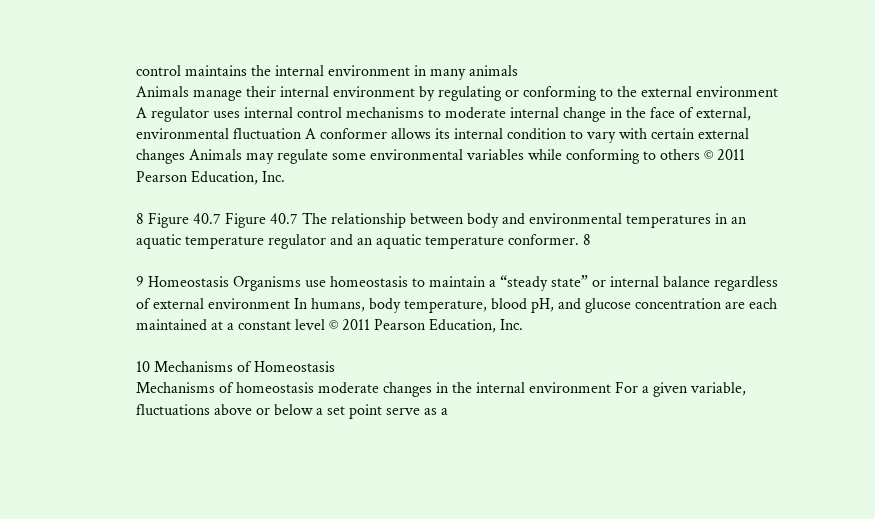control maintains the internal environment in many animals
Animals manage their internal environment by regulating or conforming to the external environment A regulator uses internal control mechanisms to moderate internal change in the face of external, environmental fluctuation A conformer allows its internal condition to vary with certain external changes Animals may regulate some environmental variables while conforming to others © 2011 Pearson Education, Inc.

8 Figure 40.7 Figure 40.7 The relationship between body and environmental temperatures in an aquatic temperature regulator and an aquatic temperature conformer. 8

9 Homeostasis Organisms use homeostasis to maintain a “steady state” or internal balance regardless of external environment In humans, body temperature, blood pH, and glucose concentration are each maintained at a constant level © 2011 Pearson Education, Inc.

10 Mechanisms of Homeostasis
Mechanisms of homeostasis moderate changes in the internal environment For a given variable, fluctuations above or below a set point serve as a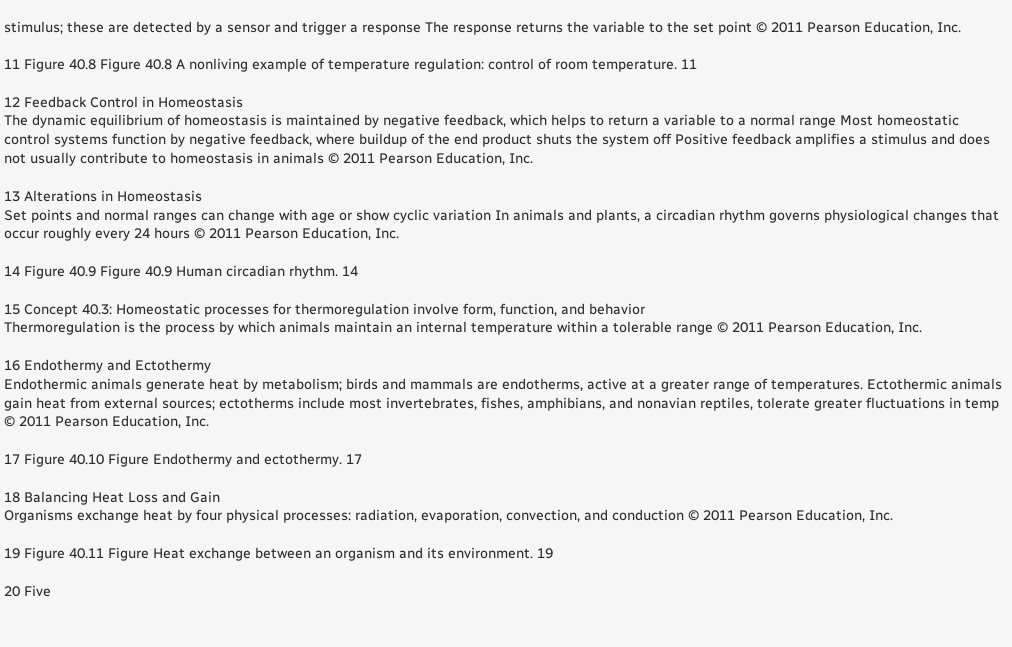stimulus; these are detected by a sensor and trigger a response The response returns the variable to the set point © 2011 Pearson Education, Inc.

11 Figure 40.8 Figure 40.8 A nonliving example of temperature regulation: control of room temperature. 11

12 Feedback Control in Homeostasis
The dynamic equilibrium of homeostasis is maintained by negative feedback, which helps to return a variable to a normal range Most homeostatic control systems function by negative feedback, where buildup of the end product shuts the system off Positive feedback amplifies a stimulus and does not usually contribute to homeostasis in animals © 2011 Pearson Education, Inc.

13 Alterations in Homeostasis
Set points and normal ranges can change with age or show cyclic variation In animals and plants, a circadian rhythm governs physiological changes that occur roughly every 24 hours © 2011 Pearson Education, Inc.

14 Figure 40.9 Figure 40.9 Human circadian rhythm. 14

15 Concept 40.3: Homeostatic processes for thermoregulation involve form, function, and behavior
Thermoregulation is the process by which animals maintain an internal temperature within a tolerable range © 2011 Pearson Education, Inc.

16 Endothermy and Ectothermy
Endothermic animals generate heat by metabolism; birds and mammals are endotherms, active at a greater range of temperatures. Ectothermic animals gain heat from external sources; ectotherms include most invertebrates, fishes, amphibians, and nonavian reptiles, tolerate greater fluctuations in temp © 2011 Pearson Education, Inc.

17 Figure 40.10 Figure Endothermy and ectothermy. 17

18 Balancing Heat Loss and Gain
Organisms exchange heat by four physical processes: radiation, evaporation, convection, and conduction © 2011 Pearson Education, Inc.

19 Figure 40.11 Figure Heat exchange between an organism and its environment. 19

20 Five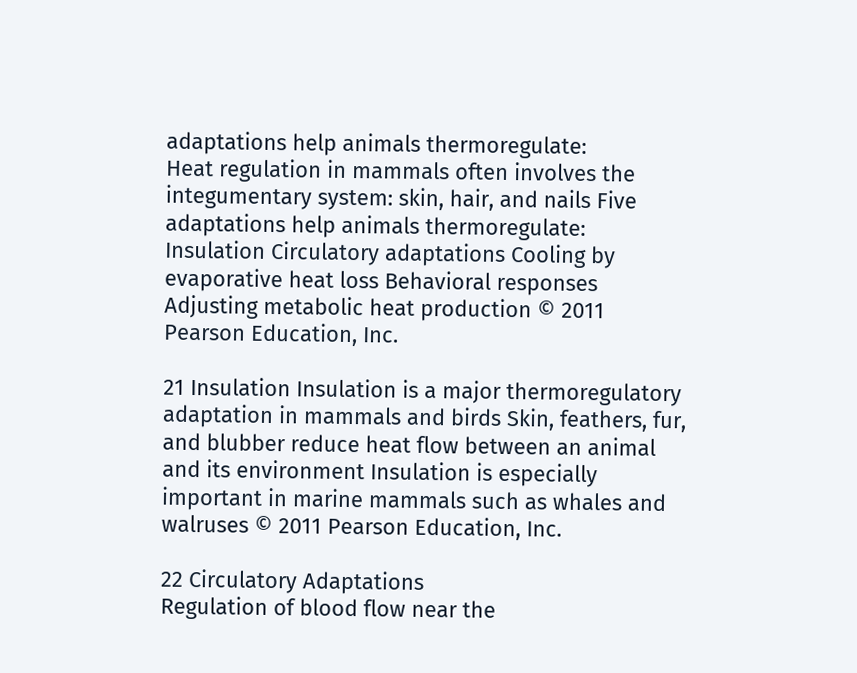adaptations help animals thermoregulate:
Heat regulation in mammals often involves the integumentary system: skin, hair, and nails Five adaptations help animals thermoregulate: Insulation Circulatory adaptations Cooling by evaporative heat loss Behavioral responses Adjusting metabolic heat production © 2011 Pearson Education, Inc.

21 Insulation Insulation is a major thermoregulatory adaptation in mammals and birds Skin, feathers, fur, and blubber reduce heat flow between an animal and its environment Insulation is especially important in marine mammals such as whales and walruses © 2011 Pearson Education, Inc.

22 Circulatory Adaptations
Regulation of blood flow near the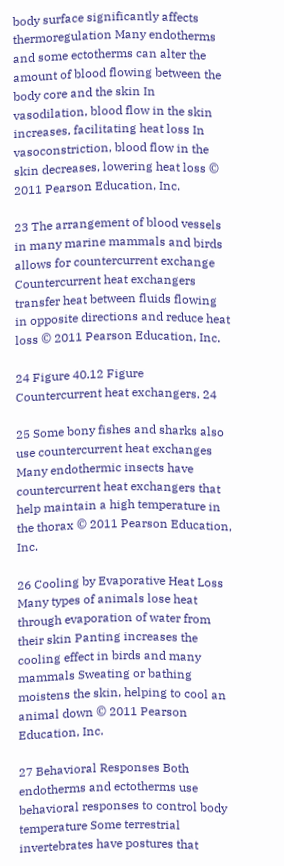body surface significantly affects thermoregulation Many endotherms and some ectotherms can alter the amount of blood flowing between the body core and the skin In vasodilation, blood flow in the skin increases, facilitating heat loss In vasoconstriction, blood flow in the skin decreases, lowering heat loss © 2011 Pearson Education, Inc.

23 The arrangement of blood vessels in many marine mammals and birds allows for countercurrent exchange
Countercurrent heat exchangers transfer heat between fluids flowing in opposite directions and reduce heat loss © 2011 Pearson Education, Inc.

24 Figure 40.12 Figure Countercurrent heat exchangers. 24

25 Some bony fishes and sharks also use countercurrent heat exchanges
Many endothermic insects have countercurrent heat exchangers that help maintain a high temperature in the thorax © 2011 Pearson Education, Inc.

26 Cooling by Evaporative Heat Loss
Many types of animals lose heat through evaporation of water from their skin Panting increases the cooling effect in birds and many mammals Sweating or bathing moistens the skin, helping to cool an animal down © 2011 Pearson Education, Inc.

27 Behavioral Responses Both endotherms and ectotherms use behavioral responses to control body temperature Some terrestrial invertebrates have postures that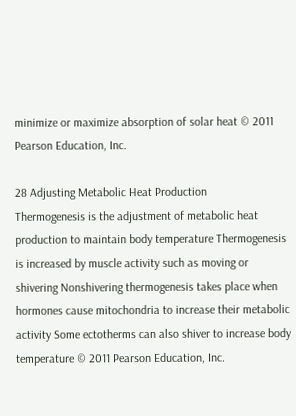minimize or maximize absorption of solar heat © 2011 Pearson Education, Inc.

28 Adjusting Metabolic Heat Production
Thermogenesis is the adjustment of metabolic heat production to maintain body temperature Thermogenesis is increased by muscle activity such as moving or shivering Nonshivering thermogenesis takes place when hormones cause mitochondria to increase their metabolic activity Some ectotherms can also shiver to increase body temperature © 2011 Pearson Education, Inc.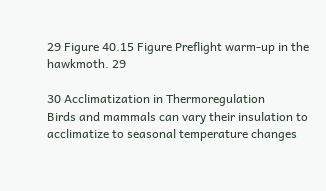29 Figure 40.15 Figure Preflight warm-up in the hawkmoth. 29

30 Acclimatization in Thermoregulation
Birds and mammals can vary their insulation to acclimatize to seasonal temperature changes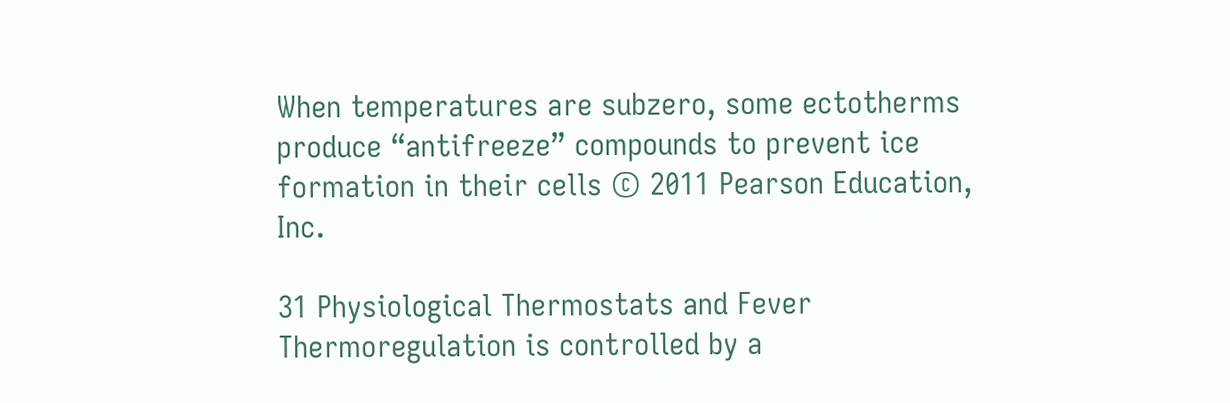When temperatures are subzero, some ectotherms produce “antifreeze” compounds to prevent ice formation in their cells © 2011 Pearson Education, Inc.

31 Physiological Thermostats and Fever
Thermoregulation is controlled by a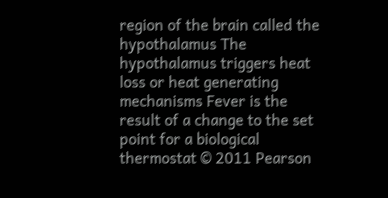region of the brain called the hypothalamus The hypothalamus triggers heat loss or heat generating mechanisms Fever is the result of a change to the set point for a biological thermostat © 2011 Pearson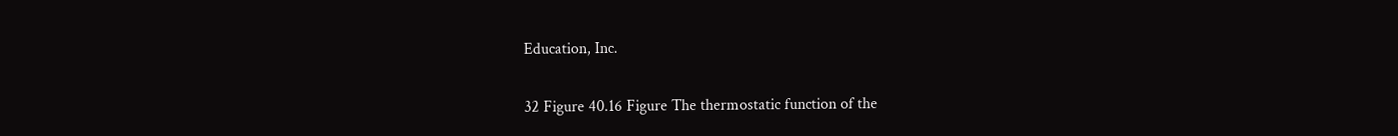Education, Inc.

32 Figure 40.16 Figure The thermostatic function of the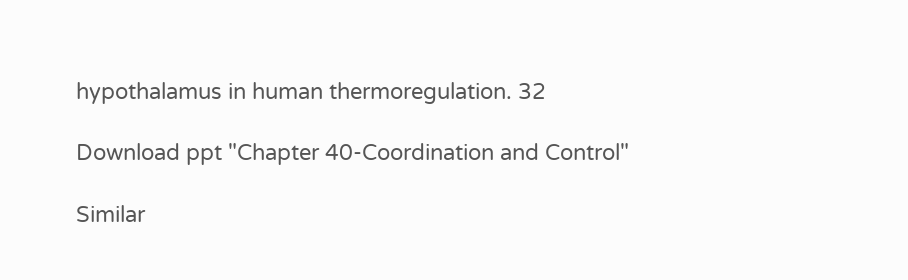hypothalamus in human thermoregulation. 32

Download ppt "Chapter 40-Coordination and Control"

Similar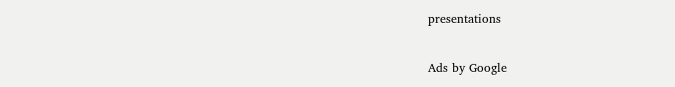presentations

Ads by Google